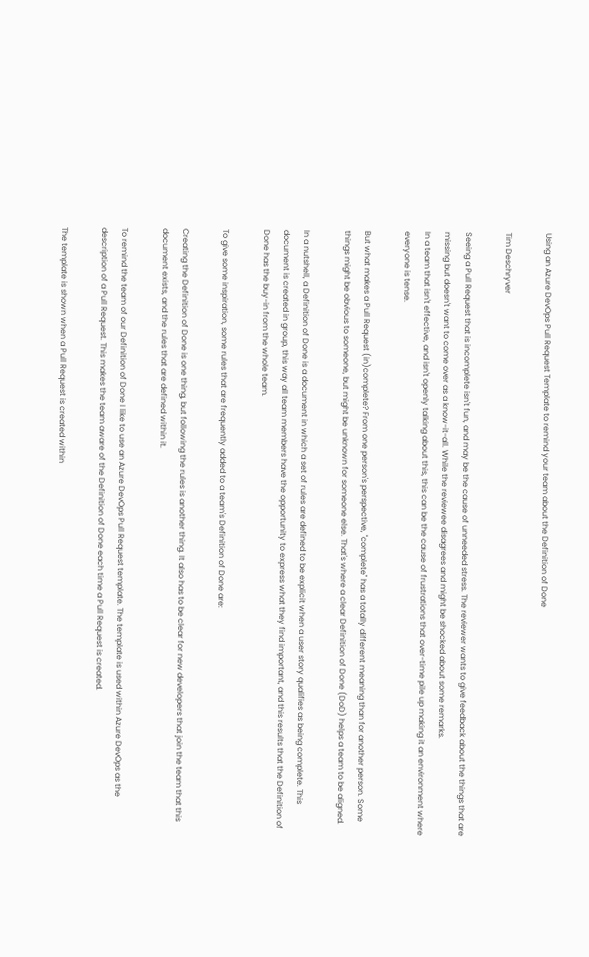Using an Azure DevOps Pull Request Template to remind your team about the Definition of Done

Tim Deschryver

Seeing a Pull Request that is incomplete isn't fun, and may be the cause of unneeded stress. The reviewer wants to give feedback about the things that are missing but doesn't want to come over as a know-it-all. While the reviewee disagrees and might be shocked about some remarks.
In a team that isn't effective, and isn't openly talking about this, this can be the cause of frustrations that over-time pile up making it an environment where everyone is tense.

But what makes a Pull Request (in)complete? From one person's perspective, "complete" has a totally different meaning than for another person. Some things might be obvious to someone, but might be unknown for someone else. That's where a clear Definition of Done (DoD) helps a team to be aligned.

In a nutshell, a Definition of Done is a document in which a set of rules are defined to be explicit when a user story qualifies as being complete. This document is created in group, this way all team members have the opportunity to express what they find important, and this results that the Definition of Done has the buy-in from the whole team.

To give some inspiration, some rules that are frequently added to a team's Definition of Done are:

Creating the Definition of Done is one thing, but following the rules is another thing. It also has to be clear for new developers that join the team that this document exists, and the rules that are defined within it.

To remind the team of our Definition of Done I like to use an Azure DevOps Pull Request template. The template is used within Azure DevOps as the description of a Pull Request. This makes the team aware of the Definition of Done each time a Pull Request is created.

The template is shown when a Pull Request is created within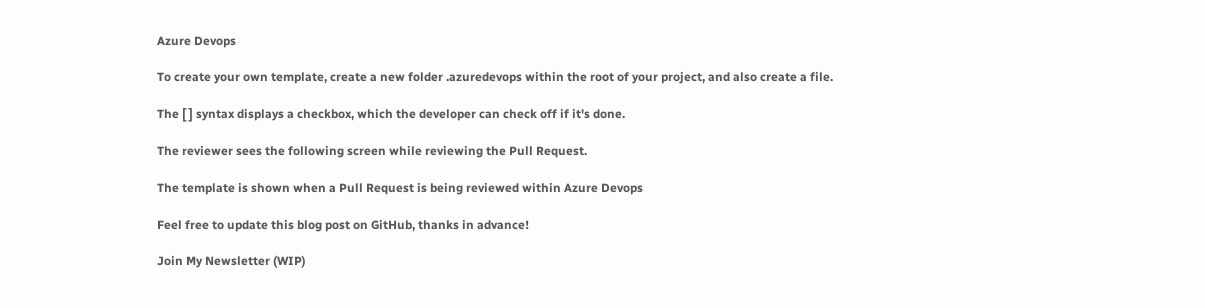Azure Devops

To create your own template, create a new folder .azuredevops within the root of your project, and also create a file.

The [ ] syntax displays a checkbox, which the developer can check off if it's done.

The reviewer sees the following screen while reviewing the Pull Request.

The template is shown when a Pull Request is being reviewed within Azure Devops

Feel free to update this blog post on GitHub, thanks in advance!

Join My Newsletter (WIP)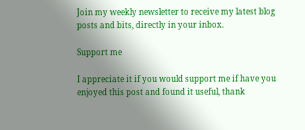Join my weekly newsletter to receive my latest blog posts and bits, directly in your inbox.

Support me

I appreciate it if you would support me if have you enjoyed this post and found it useful, thank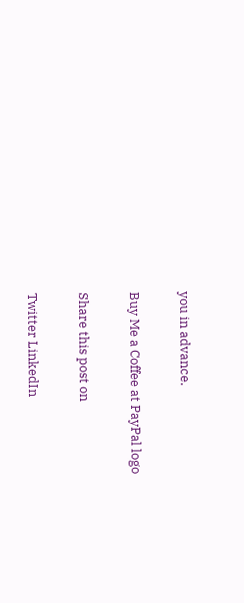you in advance.

Buy Me a Coffee at PayPal logo

Share this post on

Twitter LinkedIn